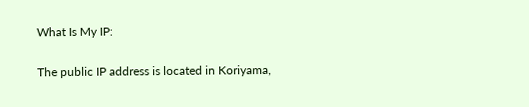What Is My IP:

The public IP address is located in Koriyama,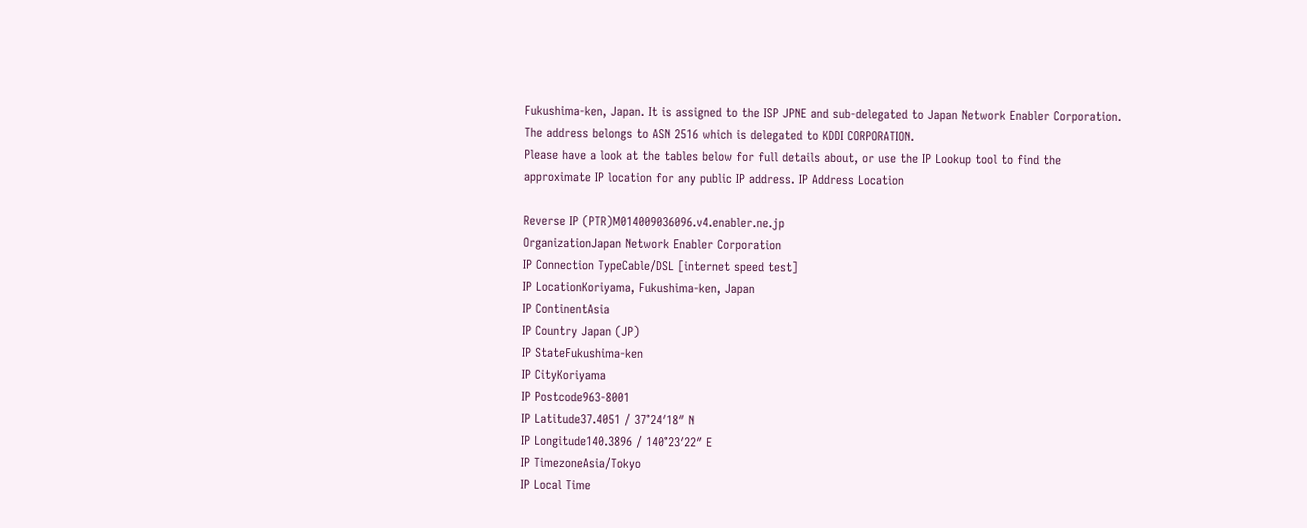Fukushima-ken, Japan. It is assigned to the ISP JPNE and sub-delegated to Japan Network Enabler Corporation. The address belongs to ASN 2516 which is delegated to KDDI CORPORATION.
Please have a look at the tables below for full details about, or use the IP Lookup tool to find the approximate IP location for any public IP address. IP Address Location

Reverse IP (PTR)M014009036096.v4.enabler.ne.jp
OrganizationJapan Network Enabler Corporation
IP Connection TypeCable/DSL [internet speed test]
IP LocationKoriyama, Fukushima-ken, Japan
IP ContinentAsia
IP Country Japan (JP)
IP StateFukushima-ken
IP CityKoriyama
IP Postcode963-8001
IP Latitude37.4051 / 37°24′18″ N
IP Longitude140.3896 / 140°23′22″ E
IP TimezoneAsia/Tokyo
IP Local Time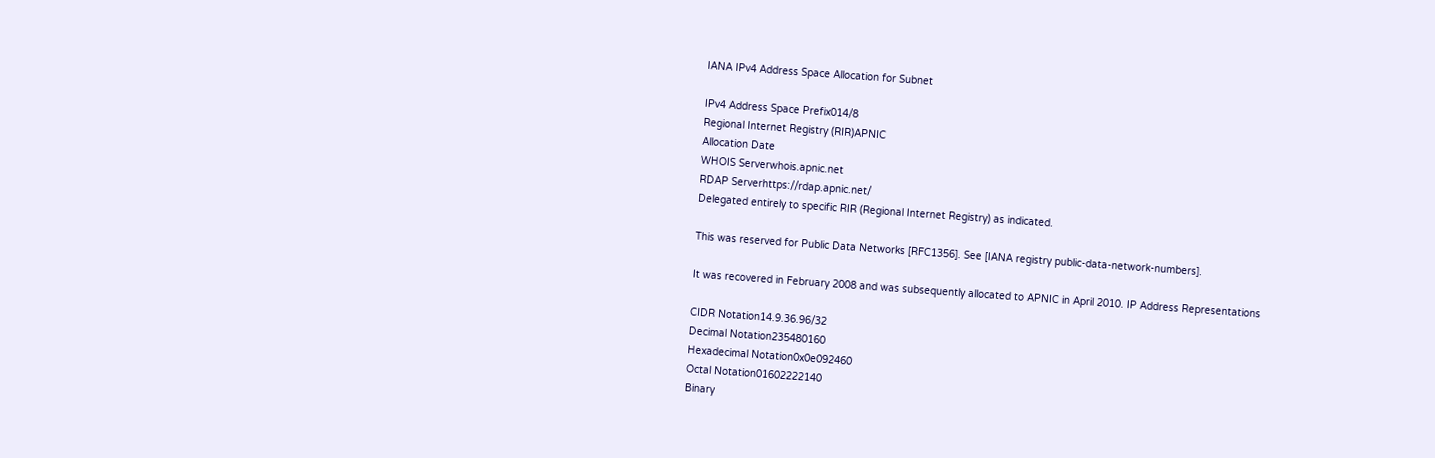IANA IPv4 Address Space Allocation for Subnet

IPv4 Address Space Prefix014/8
Regional Internet Registry (RIR)APNIC
Allocation Date
WHOIS Serverwhois.apnic.net
RDAP Serverhttps://rdap.apnic.net/
Delegated entirely to specific RIR (Regional Internet Registry) as indicated.

This was reserved for Public Data Networks [RFC1356]. See [IANA registry public-data-network-numbers].

It was recovered in February 2008 and was subsequently allocated to APNIC in April 2010. IP Address Representations

CIDR Notation14.9.36.96/32
Decimal Notation235480160
Hexadecimal Notation0x0e092460
Octal Notation01602222140
Binary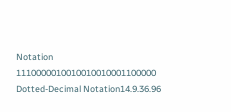Notation 1110000010010010010001100000
Dotted-Decimal Notation14.9.36.96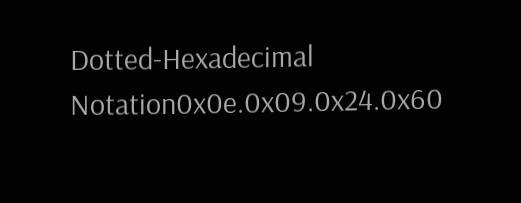Dotted-Hexadecimal Notation0x0e.0x09.0x24.0x60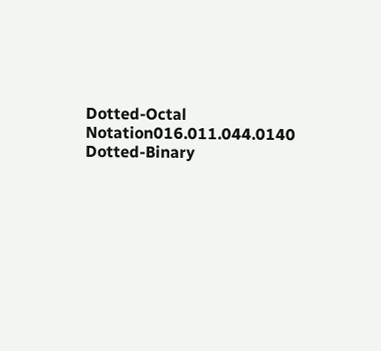Dotted-Octal Notation016.011.044.0140
Dotted-Binary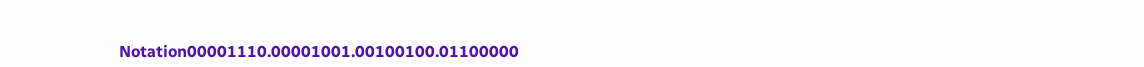Notation00001110.00001001.00100100.01100000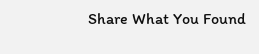Share What You Found